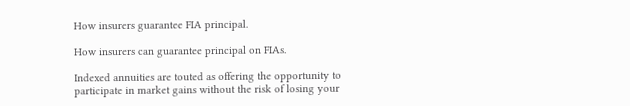How insurers guarantee FIA principal.

How insurers can guarantee principal on FIAs.

Indexed annuities are touted as offering the opportunity to participate in market gains without the risk of losing your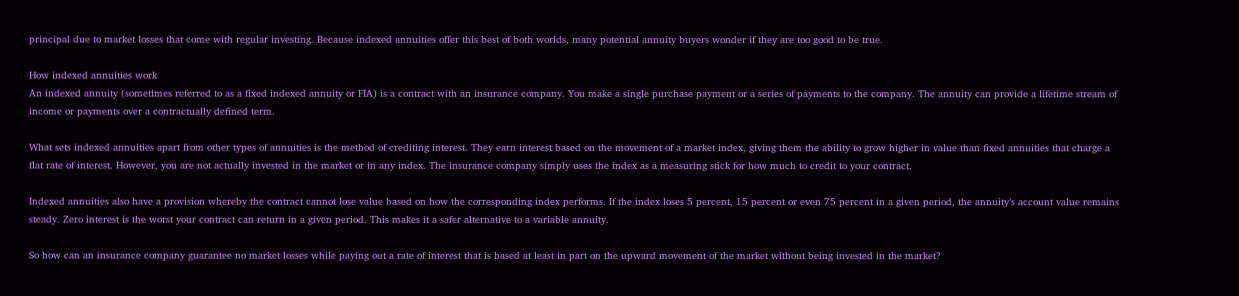principal due to market losses that come with regular investing. Because indexed annuities offer this best of both worlds, many potential annuity buyers wonder if they are too good to be true.

How indexed annuities work
An indexed annuity (sometimes referred to as a fixed indexed annuity or FIA) is a contract with an insurance company. You make a single purchase payment or a series of payments to the company. The annuity can provide a lifetime stream of income or payments over a contractually defined term.

What sets indexed annuities apart from other types of annuities is the method of crediting interest. They earn interest based on the movement of a market index, giving them the ability to grow higher in value than fixed annuities that charge a flat rate of interest. However, you are not actually invested in the market or in any index. The insurance company simply uses the index as a measuring stick for how much to credit to your contract.

Indexed annuities also have a provision whereby the contract cannot lose value based on how the corresponding index performs. If the index loses 5 percent, 15 percent or even 75 percent in a given period, the annuity’s account value remains steady. Zero interest is the worst your contract can return in a given period. This makes it a safer alternative to a variable annuity.

So how can an insurance company guarantee no market losses while paying out a rate of interest that is based at least in part on the upward movement of the market without being invested in the market?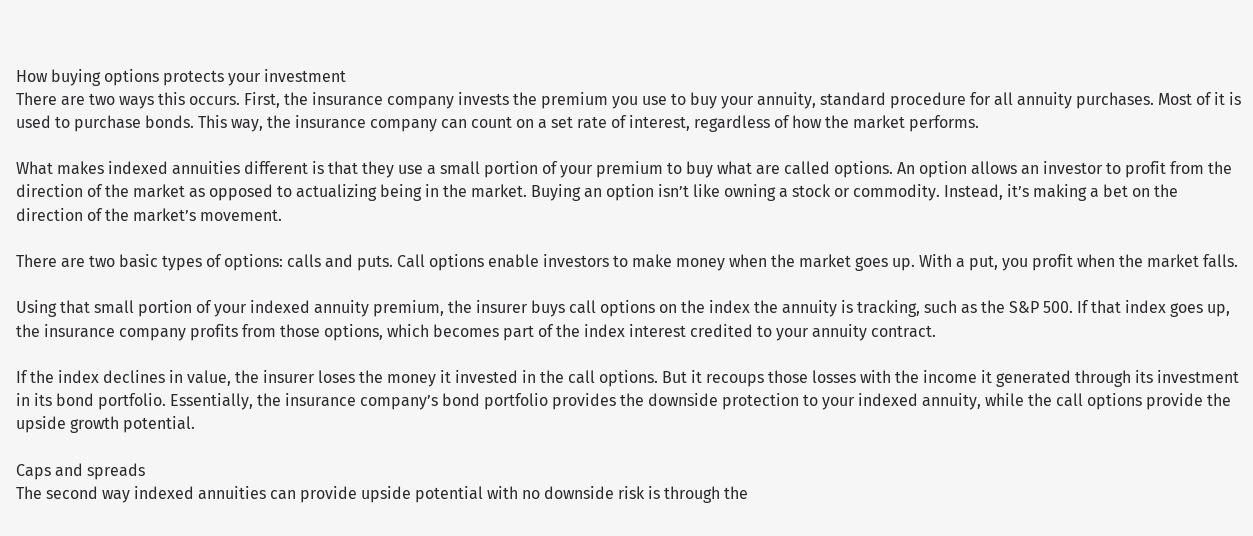How buying options protects your investment
There are two ways this occurs. First, the insurance company invests the premium you use to buy your annuity, standard procedure for all annuity purchases. Most of it is used to purchase bonds. This way, the insurance company can count on a set rate of interest, regardless of how the market performs.

What makes indexed annuities different is that they use a small portion of your premium to buy what are called options. An option allows an investor to profit from the direction of the market as opposed to actualizing being in the market. Buying an option isn’t like owning a stock or commodity. Instead, it’s making a bet on the direction of the market’s movement.

There are two basic types of options: calls and puts. Call options enable investors to make money when the market goes up. With a put, you profit when the market falls.

Using that small portion of your indexed annuity premium, the insurer buys call options on the index the annuity is tracking, such as the S&P 500. If that index goes up, the insurance company profits from those options, which becomes part of the index interest credited to your annuity contract.

If the index declines in value, the insurer loses the money it invested in the call options. But it recoups those losses with the income it generated through its investment in its bond portfolio. Essentially, the insurance company’s bond portfolio provides the downside protection to your indexed annuity, while the call options provide the upside growth potential.

Caps and spreads
The second way indexed annuities can provide upside potential with no downside risk is through the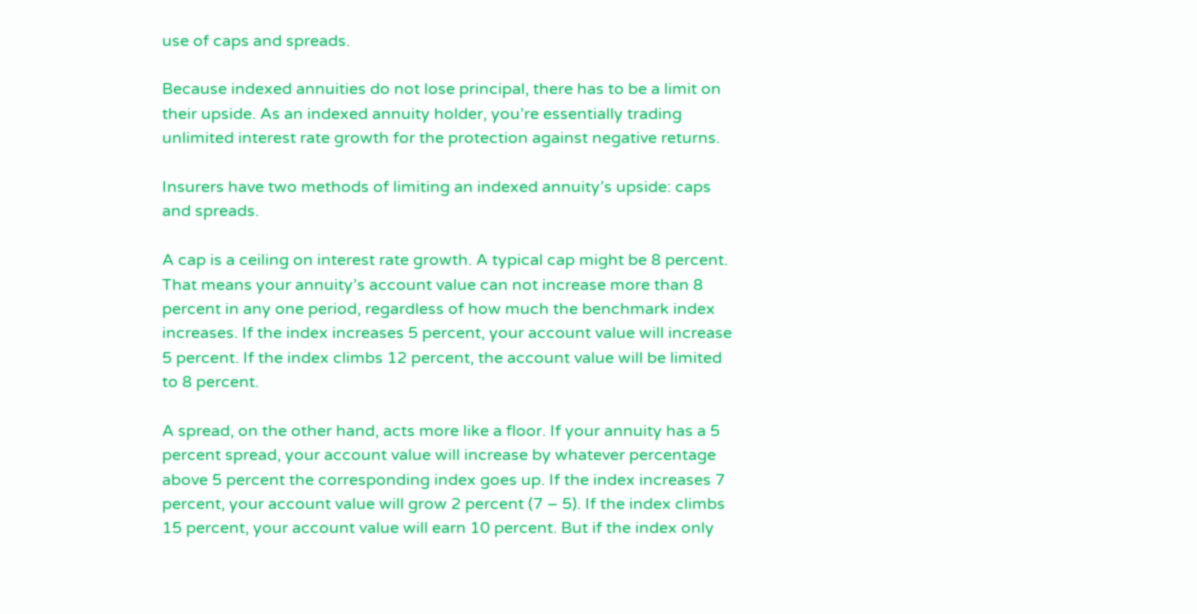use of caps and spreads.

Because indexed annuities do not lose principal, there has to be a limit on their upside. As an indexed annuity holder, you’re essentially trading unlimited interest rate growth for the protection against negative returns.

Insurers have two methods of limiting an indexed annuity’s upside: caps and spreads.

A cap is a ceiling on interest rate growth. A typical cap might be 8 percent. That means your annuity’s account value can not increase more than 8 percent in any one period, regardless of how much the benchmark index increases. If the index increases 5 percent, your account value will increase 5 percent. If the index climbs 12 percent, the account value will be limited to 8 percent.

A spread, on the other hand, acts more like a floor. If your annuity has a 5 percent spread, your account value will increase by whatever percentage above 5 percent the corresponding index goes up. If the index increases 7 percent, your account value will grow 2 percent (7 – 5). If the index climbs 15 percent, your account value will earn 10 percent. But if the index only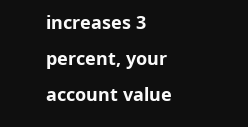increases 3 percent, your account value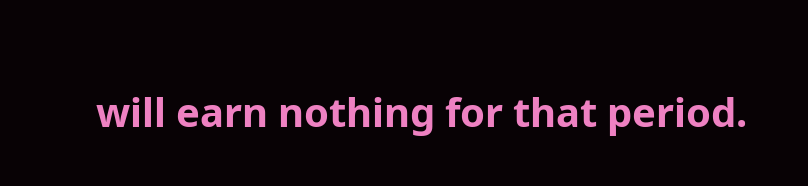will earn nothing for that period.